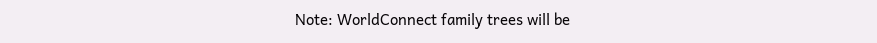Note: WorldConnect family trees will be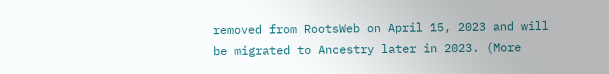removed from RootsWeb on April 15, 2023 and will be migrated to Ancestry later in 2023. (More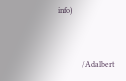info)


            /Adalbert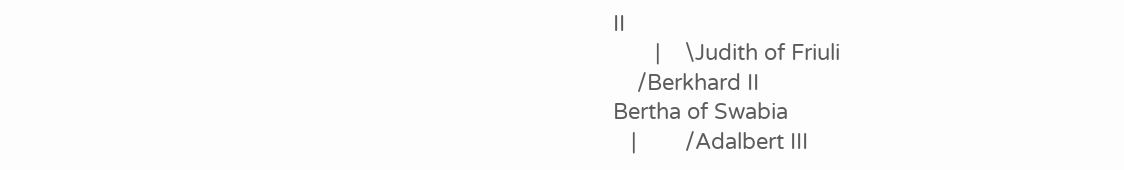II
       |    \Judith of Friuli
    /Berkhard II
Bertha of Swabia
   |        /Adalbert III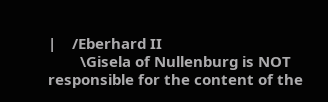|    /Eberhard II
        \Gisela of Nullenburg is NOT responsible for the content of the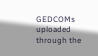GEDCOMs uploaded through the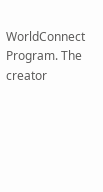WorldConnect Program. The creator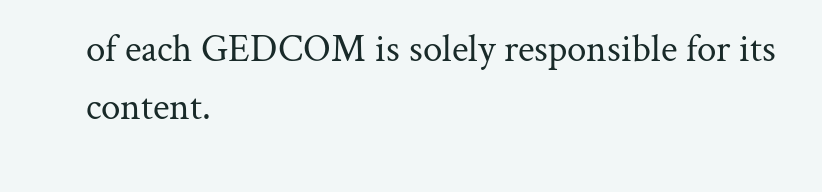of each GEDCOM is solely responsible for its content.